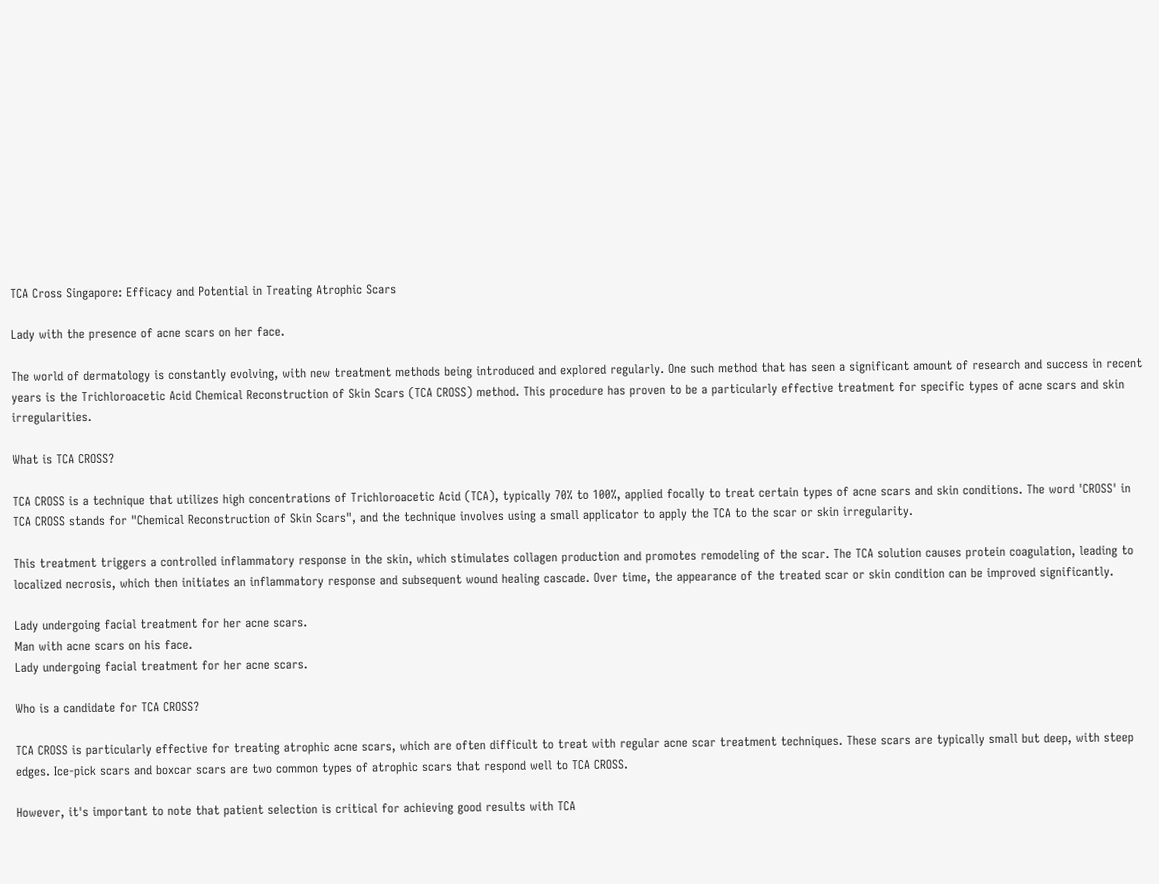TCA Cross Singapore: Efficacy and Potential in Treating Atrophic Scars

Lady with the presence of acne scars on her face.

The world of dermatology is constantly evolving, with new treatment methods being introduced and explored regularly. One such method that has seen a significant amount of research and success in recent years is the Trichloroacetic Acid Chemical Reconstruction of Skin Scars (TCA CROSS) method. This procedure has proven to be a particularly effective treatment for specific types of acne scars and skin irregularities.

What is TCA CROSS?

TCA CROSS is a technique that utilizes high concentrations of Trichloroacetic Acid (TCA), typically 70% to 100%, applied focally to treat certain types of acne scars and skin conditions. The word 'CROSS' in TCA CROSS stands for "Chemical Reconstruction of Skin Scars", and the technique involves using a small applicator to apply the TCA to the scar or skin irregularity.

This treatment triggers a controlled inflammatory response in the skin, which stimulates collagen production and promotes remodeling of the scar. The TCA solution causes protein coagulation, leading to localized necrosis, which then initiates an inflammatory response and subsequent wound healing cascade. Over time, the appearance of the treated scar or skin condition can be improved significantly.

Lady undergoing facial treatment for her acne scars.
Man with acne scars on his face.
Lady undergoing facial treatment for her acne scars.

Who is a candidate for TCA CROSS?

TCA CROSS is particularly effective for treating atrophic acne scars, which are often difficult to treat with regular acne scar treatment techniques. These scars are typically small but deep, with steep edges. Ice-pick scars and boxcar scars are two common types of atrophic scars that respond well to TCA CROSS.

However, it's important to note that patient selection is critical for achieving good results with TCA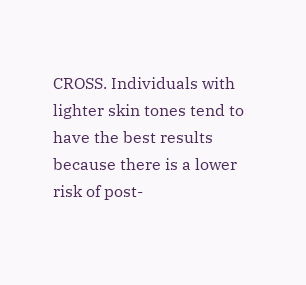CROSS. Individuals with lighter skin tones tend to have the best results because there is a lower risk of post-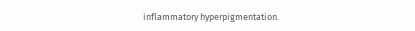inflammatory hyperpigmentation.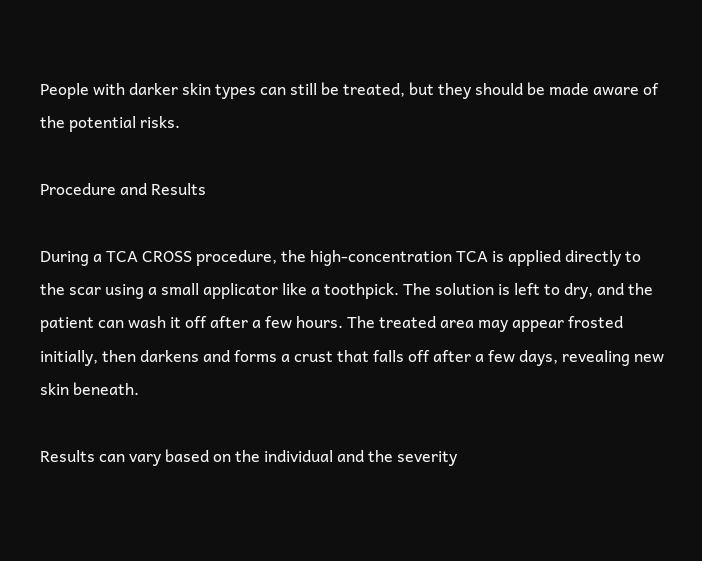People with darker skin types can still be treated, but they should be made aware of the potential risks.

Procedure and Results

During a TCA CROSS procedure, the high-concentration TCA is applied directly to the scar using a small applicator like a toothpick. The solution is left to dry, and the patient can wash it off after a few hours. The treated area may appear frosted initially, then darkens and forms a crust that falls off after a few days, revealing new skin beneath.

Results can vary based on the individual and the severity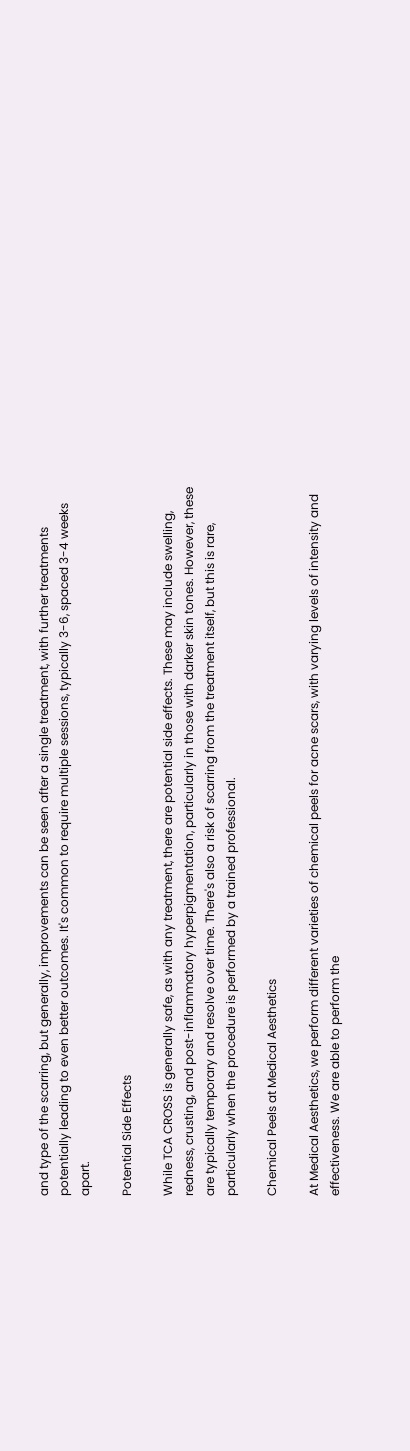and type of the scarring, but generally, improvements can be seen after a single treatment, with further treatments potentially leading to even better outcomes. It's common to require multiple sessions, typically 3-6, spaced 3-4 weeks apart.

Potential Side Effects

While TCA CROSS is generally safe, as with any treatment, there are potential side effects. These may include swelling, redness, crusting, and post-inflammatory hyperpigmentation, particularly in those with darker skin tones. However, these are typically temporary and resolve over time. There's also a risk of scarring from the treatment itself, but this is rare, particularly when the procedure is performed by a trained professional.

Chemical Peels at Medical Aesthetics

At Medical Aesthetics, we perform different varieties of chemical peels for acne scars, with varying levels of intensity and effectiveness. We are able to perform the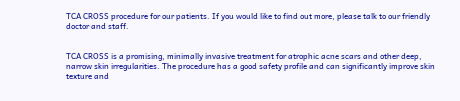TCA CROSS procedure for our patients. If you would like to find out more, please talk to our friendly doctor and staff.


TCA CROSS is a promising, minimally invasive treatment for atrophic acne scars and other deep, narrow skin irregularities. The procedure has a good safety profile and can significantly improve skin texture and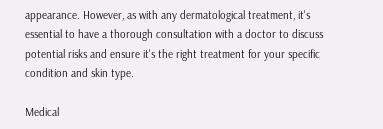appearance. However, as with any dermatological treatment, it's essential to have a thorough consultation with a doctor to discuss potential risks and ensure it's the right treatment for your specific condition and skin type.

Medical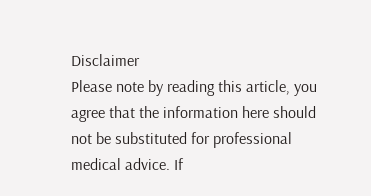Disclaimer
Please note by reading this article, you agree that the information here should not be substituted for professional medical advice. If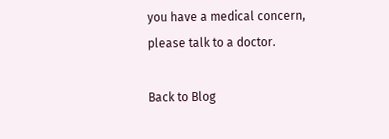you have a medical concern, please talk to a doctor.

Back to Blog